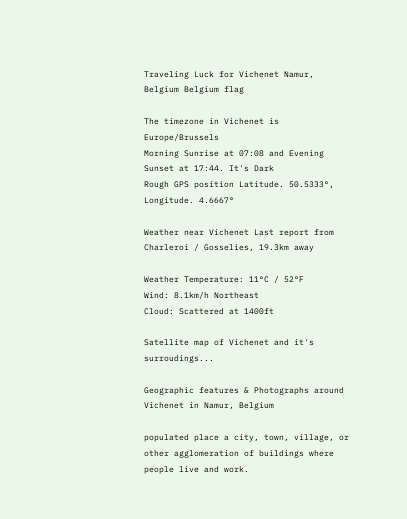Traveling Luck for Vichenet Namur, Belgium Belgium flag

The timezone in Vichenet is Europe/Brussels
Morning Sunrise at 07:08 and Evening Sunset at 17:44. It's Dark
Rough GPS position Latitude. 50.5333°, Longitude. 4.6667°

Weather near Vichenet Last report from Charleroi / Gosselies, 19.3km away

Weather Temperature: 11°C / 52°F
Wind: 8.1km/h Northeast
Cloud: Scattered at 1400ft

Satellite map of Vichenet and it's surroudings...

Geographic features & Photographs around Vichenet in Namur, Belgium

populated place a city, town, village, or other agglomeration of buildings where people live and work.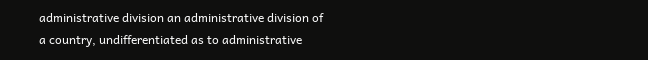administrative division an administrative division of a country, undifferentiated as to administrative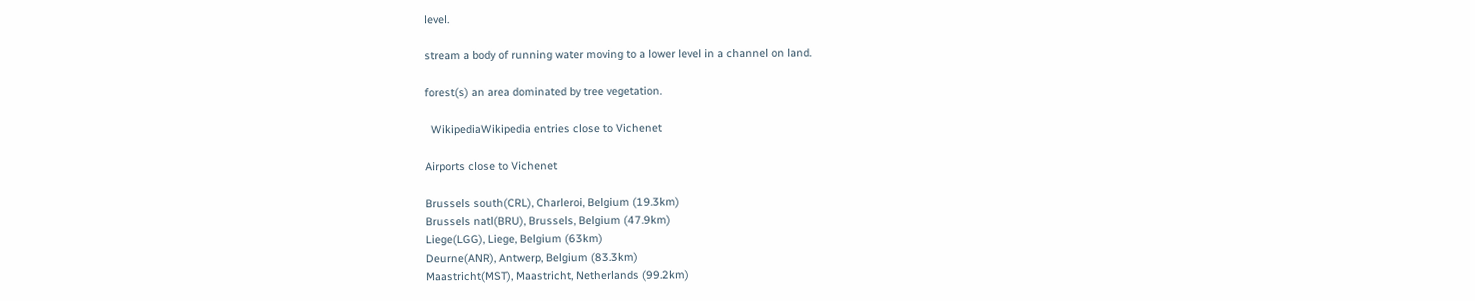level.

stream a body of running water moving to a lower level in a channel on land.

forest(s) an area dominated by tree vegetation.

  WikipediaWikipedia entries close to Vichenet

Airports close to Vichenet

Brussels south(CRL), Charleroi, Belgium (19.3km)
Brussels natl(BRU), Brussels, Belgium (47.9km)
Liege(LGG), Liege, Belgium (63km)
Deurne(ANR), Antwerp, Belgium (83.3km)
Maastricht(MST), Maastricht, Netherlands (99.2km)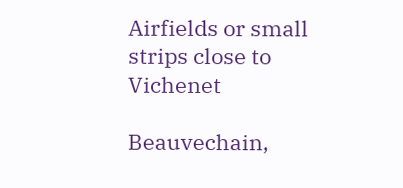Airfields or small strips close to Vichenet

Beauvechain,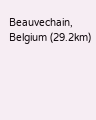Beauvechain, Belgium (29.2km)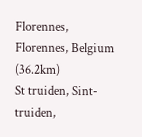Florennes, Florennes, Belgium (36.2km)
St truiden, Sint-truiden,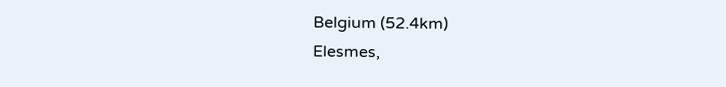Belgium (52.4km)
Elesmes,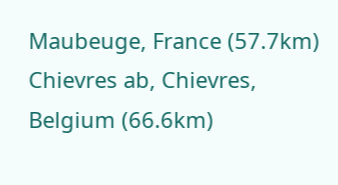Maubeuge, France (57.7km)
Chievres ab, Chievres, Belgium (66.6km)